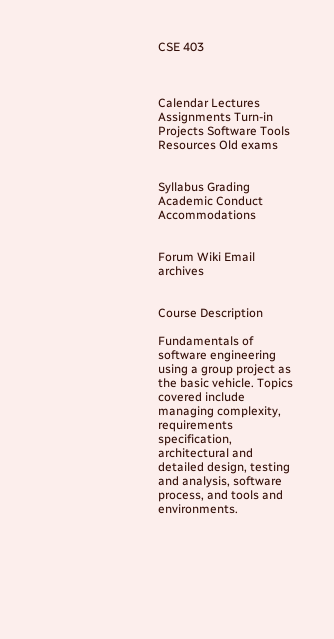CSE 403



Calendar Lectures Assignments Turn-in Projects Software Tools Resources Old exams


Syllabus Grading Academic Conduct Accommodations


Forum Wiki Email archives


Course Description

Fundamentals of software engineering using a group project as the basic vehicle. Topics covered include managing complexity, requirements specification, architectural and detailed design, testing and analysis, software process, and tools and environments.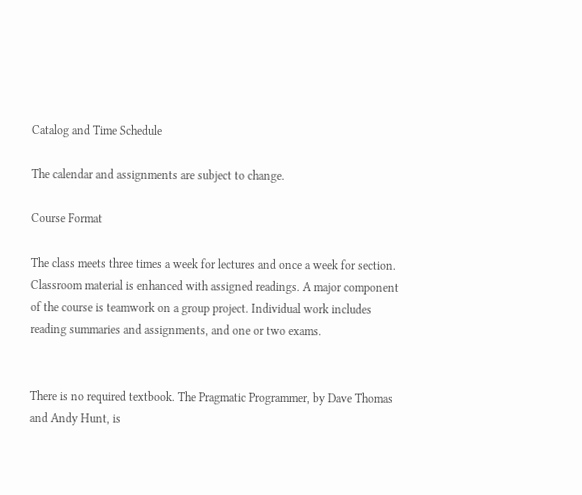Catalog and Time Schedule

The calendar and assignments are subject to change.

Course Format

The class meets three times a week for lectures and once a week for section. Classroom material is enhanced with assigned readings. A major component of the course is teamwork on a group project. Individual work includes reading summaries and assignments, and one or two exams.


There is no required textbook. The Pragmatic Programmer, by Dave Thomas and Andy Hunt, is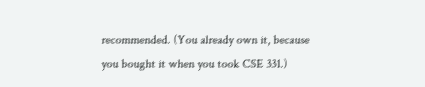recommended. (You already own it, because you bought it when you took CSE 331.)